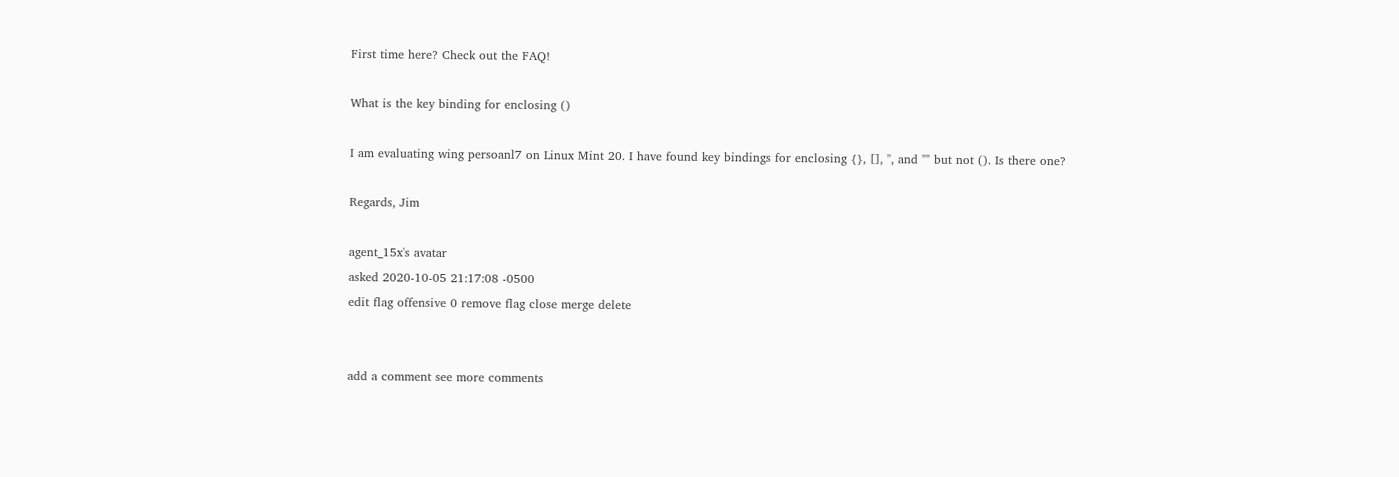First time here? Check out the FAQ!

What is the key binding for enclosing ()

I am evaluating wing persoanl7 on Linux Mint 20. I have found key bindings for enclosing {}, [], '', and "" but not (). Is there one?

Regards, Jim

agent_15x's avatar
asked 2020-10-05 21:17:08 -0500
edit flag offensive 0 remove flag close merge delete


add a comment see more comments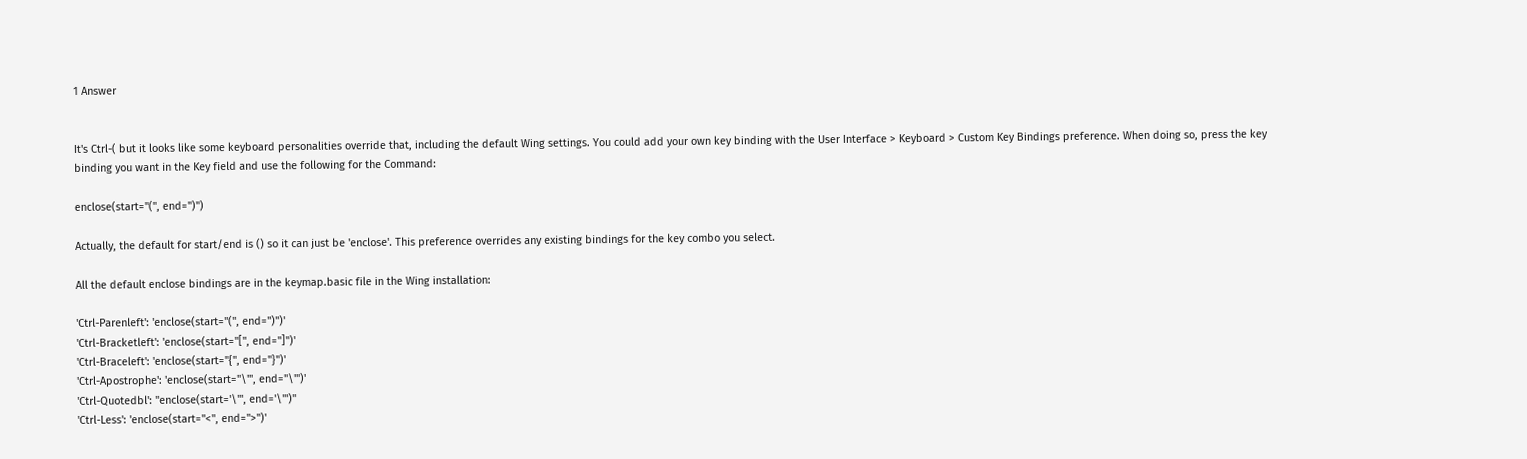1 Answer


It's Ctrl-( but it looks like some keyboard personalities override that, including the default Wing settings. You could add your own key binding with the User Interface > Keyboard > Custom Key Bindings preference. When doing so, press the key binding you want in the Key field and use the following for the Command:

enclose(start="(", end=")")

Actually, the default for start/end is () so it can just be 'enclose'. This preference overrides any existing bindings for the key combo you select.

All the default enclose bindings are in the keymap.basic file in the Wing installation:

'Ctrl-Parenleft': 'enclose(start="(", end=")")'
'Ctrl-Bracketleft': 'enclose(start="[", end="]")'
'Ctrl-Braceleft': 'enclose(start="{", end="}")'
'Ctrl-Apostrophe': 'enclose(start="\'", end="\'")'
'Ctrl-Quotedbl': "enclose(start='\"', end='\"')"
'Ctrl-Less': 'enclose(start="<", end=">")'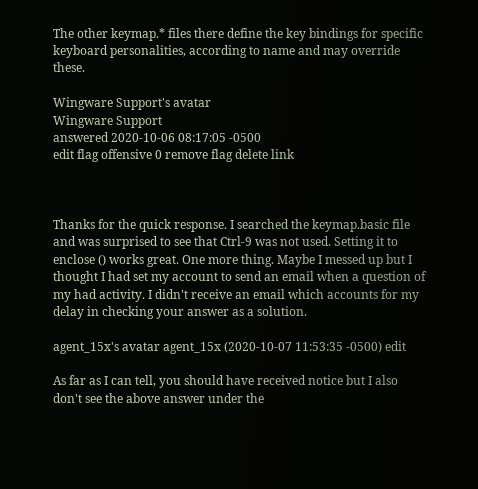The other keymap.* files there define the key bindings for specific keyboard personalities, according to name and may override these.

Wingware Support's avatar
Wingware Support
answered 2020-10-06 08:17:05 -0500
edit flag offensive 0 remove flag delete link



Thanks for the quick response. I searched the keymap.basic file and was surprised to see that Ctrl-9 was not used. Setting it to enclose () works great. One more thing. Maybe I messed up but I thought I had set my account to send an email when a question of my had activity. I didn't receive an email which accounts for my delay in checking your answer as a solution.

agent_15x's avatar agent_15x (2020-10-07 11:53:35 -0500) edit

As far as I can tell, you should have received notice but I also don't see the above answer under the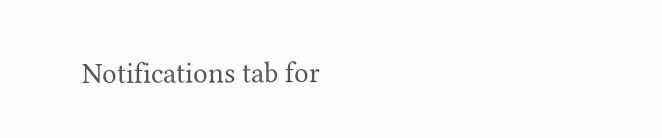Notifications tab for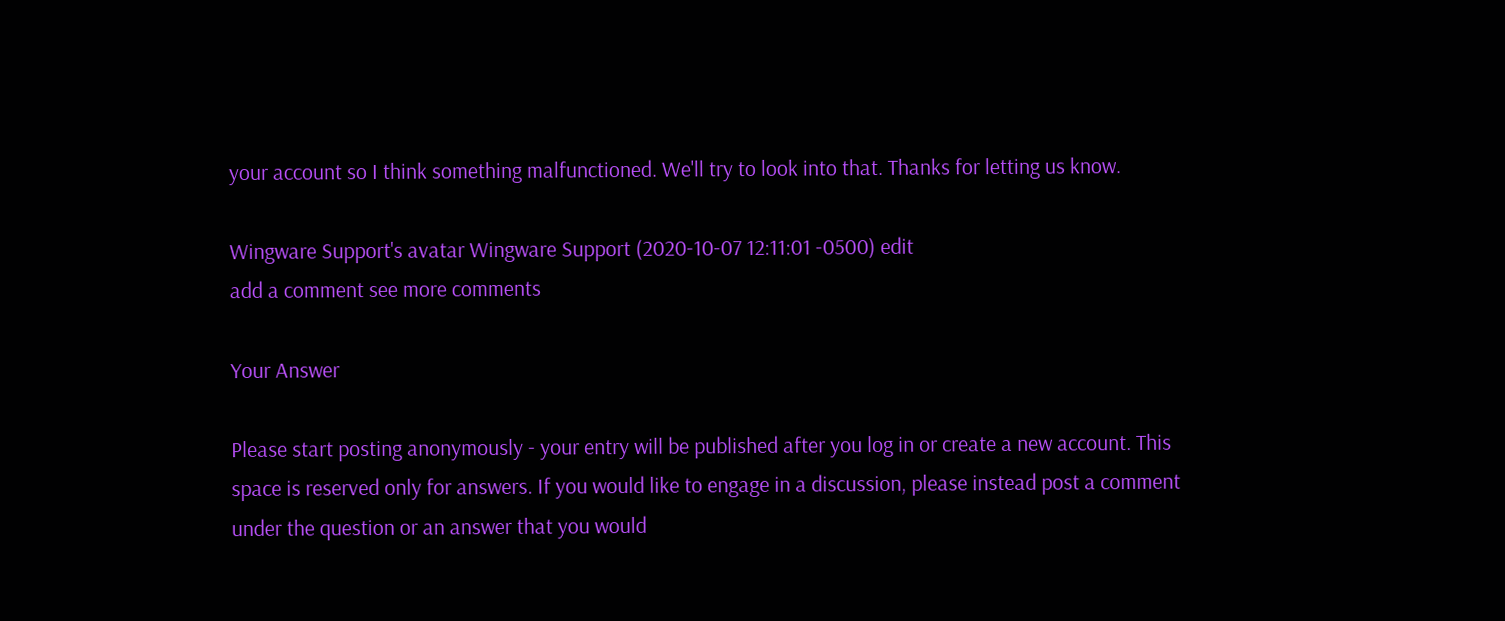your account so I think something malfunctioned. We'll try to look into that. Thanks for letting us know.

Wingware Support's avatar Wingware Support (2020-10-07 12:11:01 -0500) edit
add a comment see more comments

Your Answer

Please start posting anonymously - your entry will be published after you log in or create a new account. This space is reserved only for answers. If you would like to engage in a discussion, please instead post a comment under the question or an answer that you would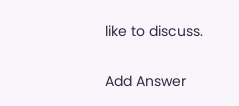like to discuss.

Add Answer